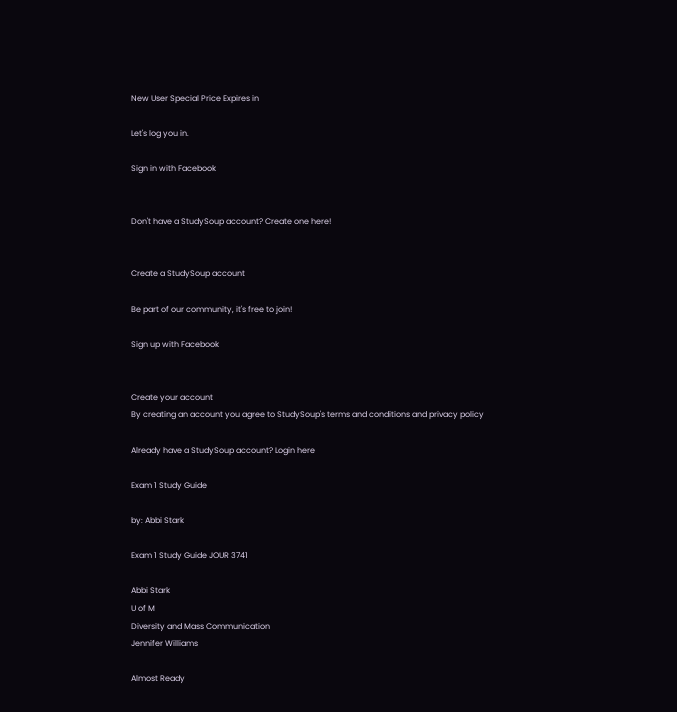New User Special Price Expires in

Let's log you in.

Sign in with Facebook


Don't have a StudySoup account? Create one here!


Create a StudySoup account

Be part of our community, it's free to join!

Sign up with Facebook


Create your account
By creating an account you agree to StudySoup's terms and conditions and privacy policy

Already have a StudySoup account? Login here

Exam 1 Study Guide

by: Abbi Stark

Exam 1 Study Guide JOUR 3741

Abbi Stark
U of M
Diversity and Mass Communication
Jennifer Williams

Almost Ready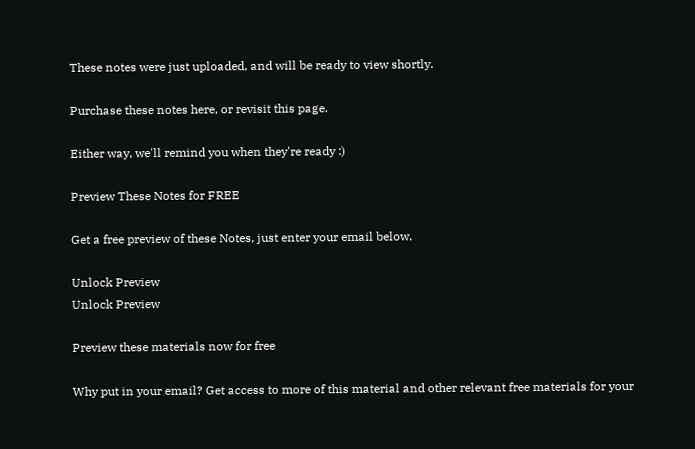These notes were just uploaded, and will be ready to view shortly.

Purchase these notes here, or revisit this page.

Either way, we'll remind you when they're ready :)

Preview These Notes for FREE

Get a free preview of these Notes, just enter your email below.

Unlock Preview
Unlock Preview

Preview these materials now for free

Why put in your email? Get access to more of this material and other relevant free materials for your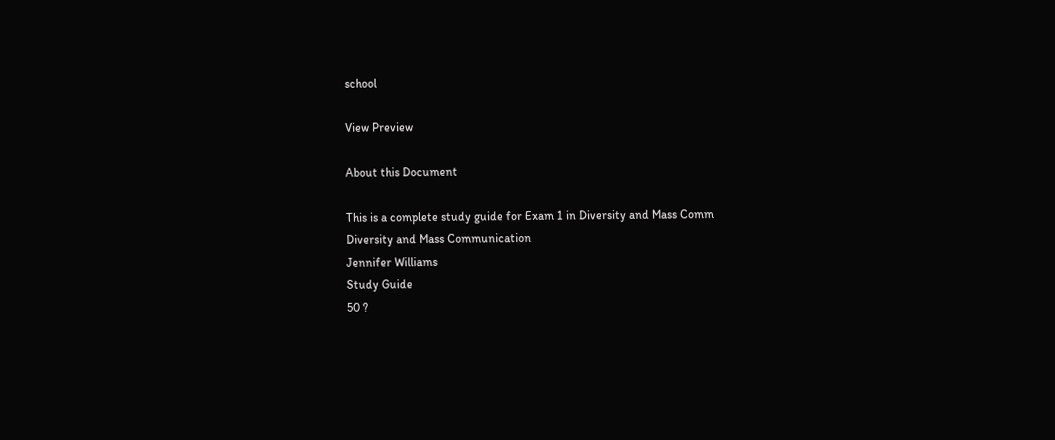school

View Preview

About this Document

This is a complete study guide for Exam 1 in Diversity and Mass Comm
Diversity and Mass Communication
Jennifer Williams
Study Guide
50 ?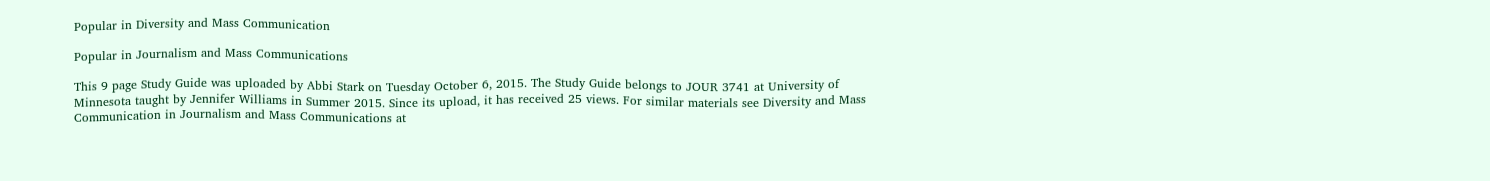Popular in Diversity and Mass Communication

Popular in Journalism and Mass Communications

This 9 page Study Guide was uploaded by Abbi Stark on Tuesday October 6, 2015. The Study Guide belongs to JOUR 3741 at University of Minnesota taught by Jennifer Williams in Summer 2015. Since its upload, it has received 25 views. For similar materials see Diversity and Mass Communication in Journalism and Mass Communications at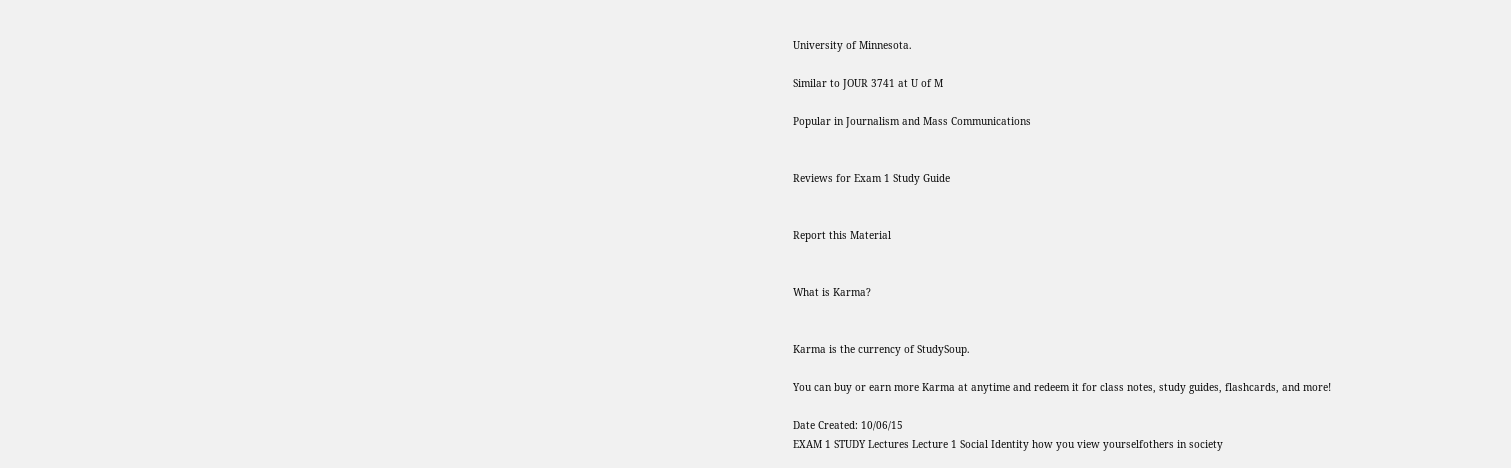University of Minnesota.

Similar to JOUR 3741 at U of M

Popular in Journalism and Mass Communications


Reviews for Exam 1 Study Guide


Report this Material


What is Karma?


Karma is the currency of StudySoup.

You can buy or earn more Karma at anytime and redeem it for class notes, study guides, flashcards, and more!

Date Created: 10/06/15
EXAM 1 STUDY Lectures Lecture 1 Social Identity how you view yourselfothers in society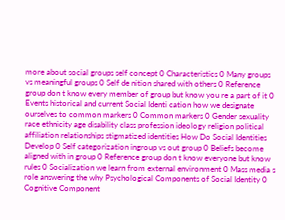more about social groups self concept 0 Characteristics 0 Many groups vs meaningful groups 0 Self de nition shared with others 0 Reference group don t know every member of group but know you re a part of it 0 Events historical and current Social Identi cation how we designate ourselves to common markers 0 Common markers 0 Gender sexuality race ethnicity age disability class profession ideology religion political affiliation relationships stigmatized identities How Do Social Identities Develop 0 Self categorization ingroup vs out group 0 Beliefs become aligned with in group 0 Reference group don t know everyone but know rules 0 Socialization we learn from external environment 0 Mass media s role answering the why Psychological Components of Social Identity 0 Cognitive Component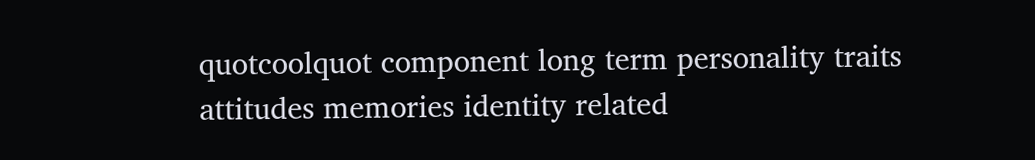quotcoolquot component long term personality traits attitudes memories identity related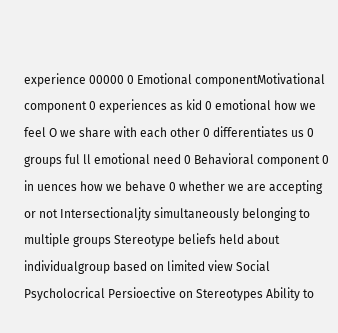experience 00000 0 Emotional componentMotivational component 0 experiences as kid 0 emotional how we feel O we share with each other 0 differentiates us 0 groups ful ll emotional need 0 Behavioral component 0 in uences how we behave 0 whether we are accepting or not Intersectionaljty simultaneously belonging to multiple groups Stereotype beliefs held about individualgroup based on limited view Social Psycholocrical Persioective on Stereotypes Ability to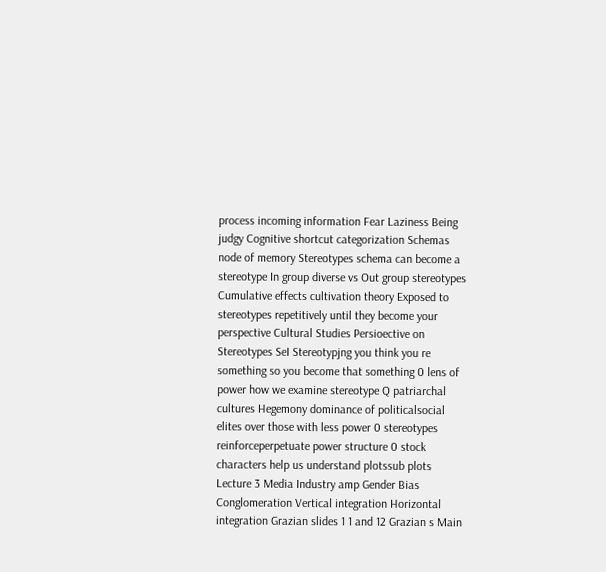process incoming information Fear Laziness Being judgy Cognitive shortcut categorization Schemas node of memory Stereotypes schema can become a stereotype In group diverse vs Out group stereotypes Cumulative effects cultivation theory Exposed to stereotypes repetitively until they become your perspective Cultural Studies Persioective on Stereotypes SeI Stereotypjng you think you re something so you become that something 0 lens of power how we examine stereotype Q patriarchal cultures Hegemony dominance of politicalsocial elites over those with less power 0 stereotypes reinforceperpetuate power structure 0 stock characters help us understand plotssub plots Lecture 3 Media Industry amp Gender Bias Conglomeration Vertical integration Horizontal integration Grazian slides 1 1 and 12 Grazian s Main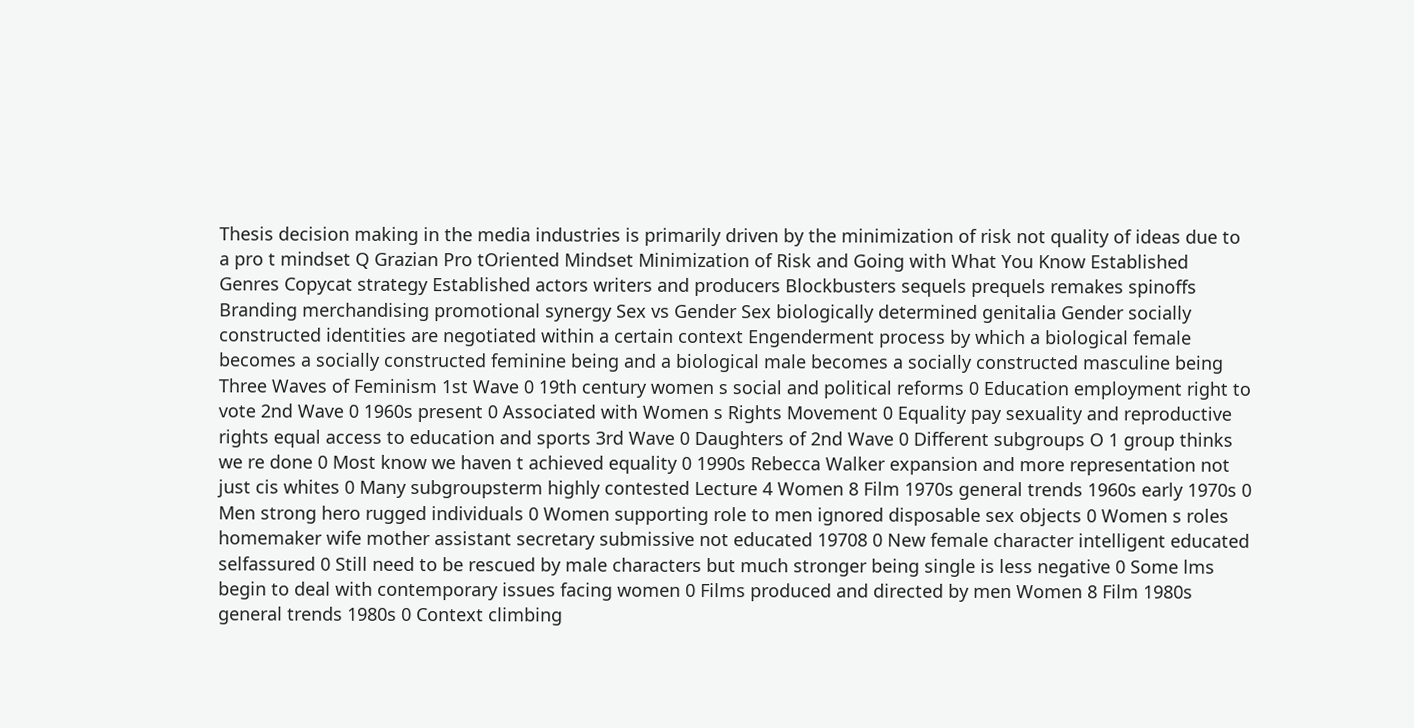Thesis decision making in the media industries is primarily driven by the minimization of risk not quality of ideas due to a pro t mindset Q Grazian Pro tOriented Mindset Minimization of Risk and Going with What You Know Established Genres Copycat strategy Established actors writers and producers Blockbusters sequels prequels remakes spinoffs Branding merchandising promotional synergy Sex vs Gender Sex biologically determined genitalia Gender socially constructed identities are negotiated within a certain context Engenderment process by which a biological female becomes a socially constructed feminine being and a biological male becomes a socially constructed masculine being Three Waves of Feminism 1st Wave 0 19th century women s social and political reforms 0 Education employment right to vote 2nd Wave 0 1960s present 0 Associated with Women s Rights Movement 0 Equality pay sexuality and reproductive rights equal access to education and sports 3rd Wave 0 Daughters of 2nd Wave 0 Different subgroups O 1 group thinks we re done 0 Most know we haven t achieved equality 0 1990s Rebecca Walker expansion and more representation not just cis whites 0 Many subgroupsterm highly contested Lecture 4 Women 8 Film 1970s general trends 1960s early 1970s 0 Men strong hero rugged individuals 0 Women supporting role to men ignored disposable sex objects 0 Women s roles homemaker wife mother assistant secretary submissive not educated 19708 0 New female character intelligent educated selfassured 0 Still need to be rescued by male characters but much stronger being single is less negative 0 Some lms begin to deal with contemporary issues facing women 0 Films produced and directed by men Women 8 Film 1980s general trends 1980s 0 Context climbing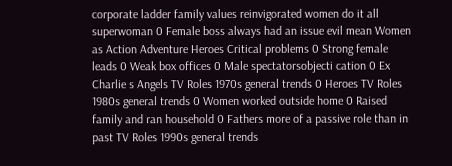corporate ladder family values reinvigorated women do it all superwoman 0 Female boss always had an issue evil mean Women as Action Adventure Heroes Critical problems 0 Strong female leads 0 Weak box offices 0 Male spectatorsobjecti cation 0 Ex Charlie s Angels TV Roles 1970s general trends 0 Heroes TV Roles 1980s general trends 0 Women worked outside home 0 Raised family and ran household 0 Fathers more of a passive role than in past TV Roles 1990s general trends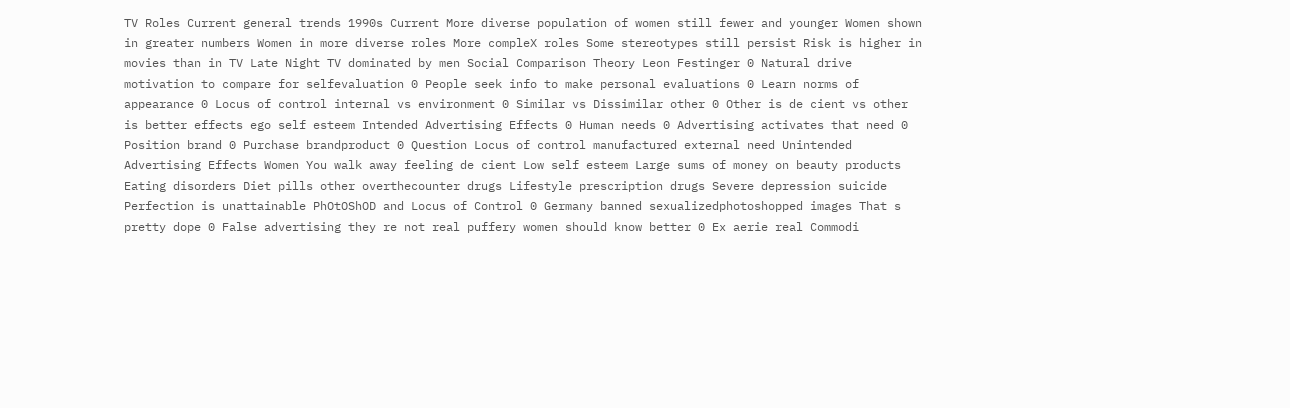TV Roles Current general trends 1990s Current More diverse population of women still fewer and younger Women shown in greater numbers Women in more diverse roles More compleX roles Some stereotypes still persist Risk is higher in movies than in TV Late Night TV dominated by men Social Comparison Theory Leon Festinger 0 Natural drive motivation to compare for selfevaluation 0 People seek info to make personal evaluations 0 Learn norms of appearance 0 Locus of control internal vs environment 0 Similar vs Dissimilar other 0 Other is de cient vs other is better effects ego self esteem Intended Advertising Effects 0 Human needs 0 Advertising activates that need 0 Position brand 0 Purchase brandproduct 0 Question Locus of control manufactured external need Unintended Advertising Effects Women You walk away feeling de cient Low self esteem Large sums of money on beauty products Eating disorders Diet pills other overthecounter drugs Lifestyle prescription drugs Severe depression suicide Perfection is unattainable PhOtOShOD and Locus of Control 0 Germany banned sexualizedphotoshopped images That s pretty dope 0 False advertising they re not real puffery women should know better 0 Ex aerie real Commodi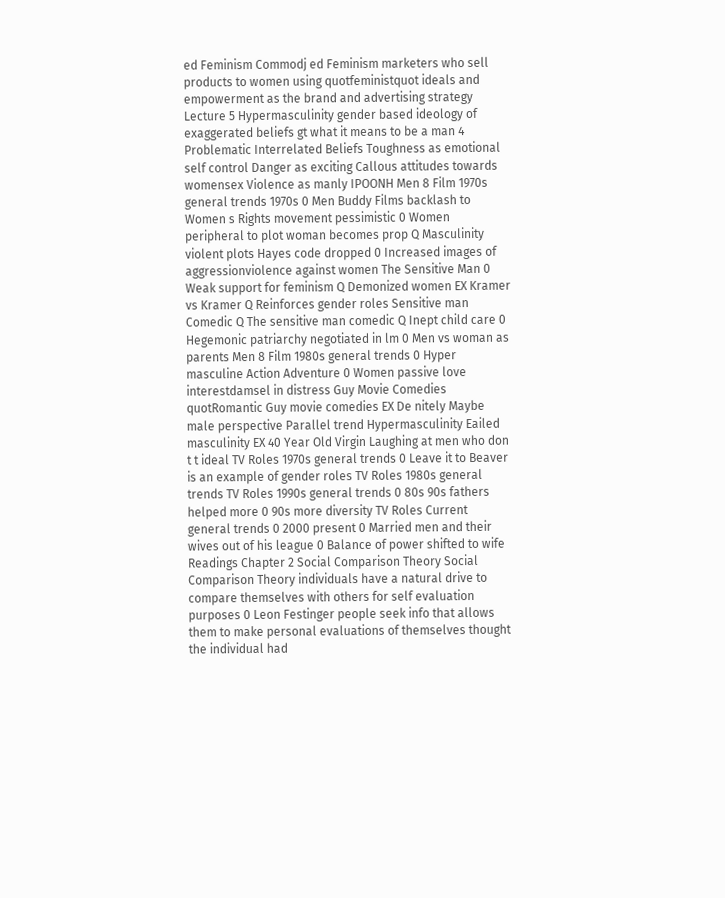ed Feminism Commodj ed Feminism marketers who sell products to women using quotfeministquot ideals and empowerment as the brand and advertising strategy Lecture 5 Hypermasculinity gender based ideology of exaggerated beliefs gt what it means to be a man 4 Problematic Interrelated Beliefs Toughness as emotional self control Danger as exciting Callous attitudes towards womensex Violence as manly IPOONH Men 8 Film 1970s general trends 1970s 0 Men Buddy Films backlash to Women s Rights movement pessimistic 0 Women peripheral to plot woman becomes prop Q Masculinity violent plots Hayes code dropped 0 Increased images of aggressionviolence against women The Sensitive Man 0 Weak support for feminism Q Demonized women EX Kramer vs Kramer Q Reinforces gender roles Sensitive man Comedic Q The sensitive man comedic Q Inept child care 0 Hegemonic patriarchy negotiated in lm 0 Men vs woman as parents Men 8 Film 1980s general trends 0 Hyper masculine Action Adventure 0 Women passive love interestdamsel in distress Guy Movie Comedies quotRomantic Guy movie comedies EX De nitely Maybe male perspective Parallel trend Hypermasculinity Eailed masculinity EX 40 Year Old Virgin Laughing at men who don t t ideal TV Roles 1970s general trends 0 Leave it to Beaver is an example of gender roles TV Roles 1980s general trends TV Roles 1990s general trends 0 80s 90s fathers helped more 0 90s more diversity TV Roles Current general trends 0 2000 present 0 Married men and their wives out of his league 0 Balance of power shifted to wife Readings Chapter 2 Social Comparison Theory Social Comparison Theory individuals have a natural drive to compare themselves with others for self evaluation purposes 0 Leon Festinger people seek info that allows them to make personal evaluations of themselves thought the individual had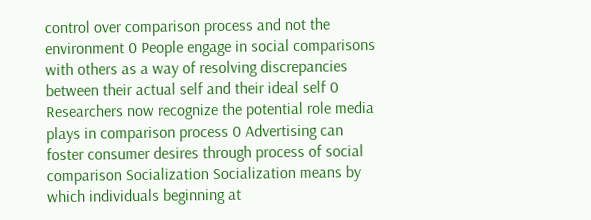control over comparison process and not the environment 0 People engage in social comparisons with others as a way of resolving discrepancies between their actual self and their ideal self 0 Researchers now recognize the potential role media plays in comparison process 0 Advertising can foster consumer desires through process of social comparison Socialization Socialization means by which individuals beginning at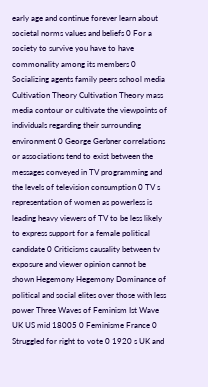early age and continue forever learn about societal norms values and beliefs 0 For a society to survive you have to have commonality among its members 0 Socializing agents family peers school media Cultivation Theory Cultivation Theory mass media contour or cultivate the viewpoints of individuals regarding their surrounding environment 0 George Gerbner correlations or associations tend to exist between the messages conveyed in TV programming and the levels of television consumption 0 TV s representation of women as powerless is leading heavy viewers of TV to be less likely to express support for a female political candidate 0 Criticisms causality between tv exposure and viewer opinion cannot be shown Hegemony Hegemony Dominance of political and social elites over those with less power Three Waves of Feminism Ist Wave UK US mid 18005 0 Feminisme France 0 Struggled for right to vote 0 1920 s UK and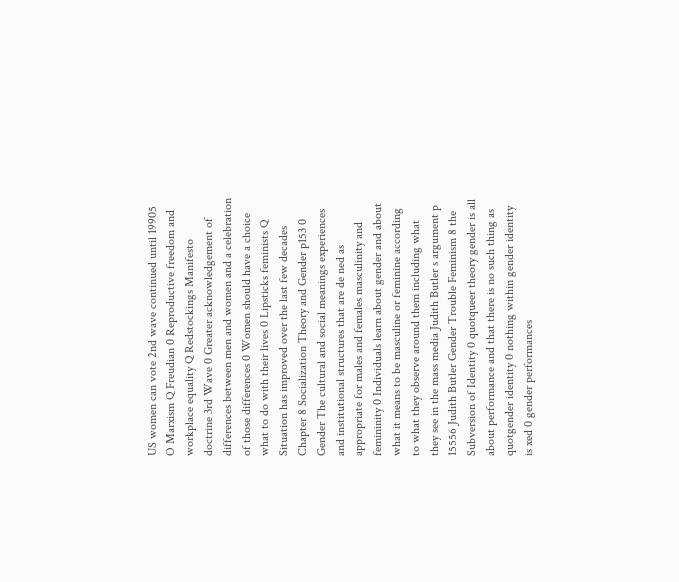US women can vote 2nd wave continued until 19905 O Marxism Q Freudian 0 Reproductive freedom and workplace equality Q Redstockings Manifesto doctrine 3rd Wave 0 Greater acknowledgement of differences between men and women and a celebration of those differences 0 Women should have a choice what to do with their lives 0 Lipsticks feminists Q Situation has improved over the last few decades Chapter 8 Socialization Theory and Gender p153 0 Gender The cultural and social meanings experiences and institutional structures that are de ned as appropriate for males and females masculinity and femininity 0 Individuals learn about gender and about what it means to be masculine or feminine according to what they observe around them including what they see in the mass media Judith Butler s argument p 15556 Judith Butler Gender Trouble Feminism 8 the Subversion of Identity 0 quotqueer theory gender is all about performance and that there is no such thing as quotgender identity 0 nothing within gender identity is xed 0 gender performances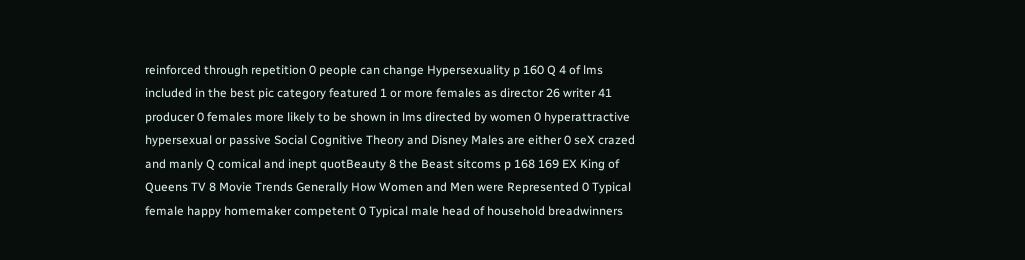reinforced through repetition 0 people can change Hypersexuality p 160 Q 4 of lms included in the best pic category featured 1 or more females as director 26 writer 41 producer 0 females more likely to be shown in lms directed by women 0 hyperattractive hypersexual or passive Social Cognitive Theory and Disney Males are either 0 seX crazed and manly Q comical and inept quotBeauty 8 the Beast sitcoms p 168 169 EX King of Queens TV 8 Movie Trends Generally How Women and Men were Represented 0 Typical female happy homemaker competent 0 Typical male head of household breadwinners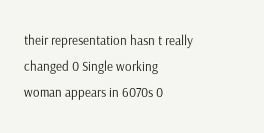their representation hasn t really changed 0 Single working woman appears in 6070s 0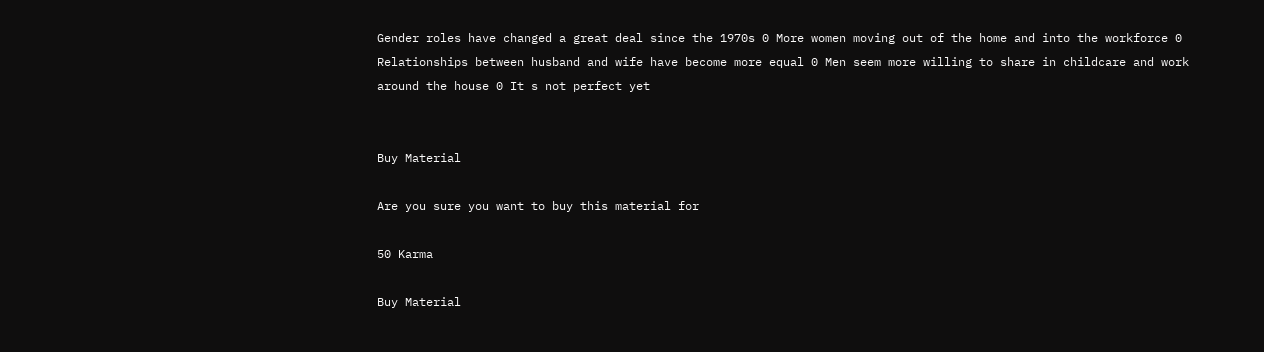Gender roles have changed a great deal since the 1970s 0 More women moving out of the home and into the workforce 0 Relationships between husband and wife have become more equal 0 Men seem more willing to share in childcare and work around the house 0 It s not perfect yet


Buy Material

Are you sure you want to buy this material for

50 Karma

Buy Material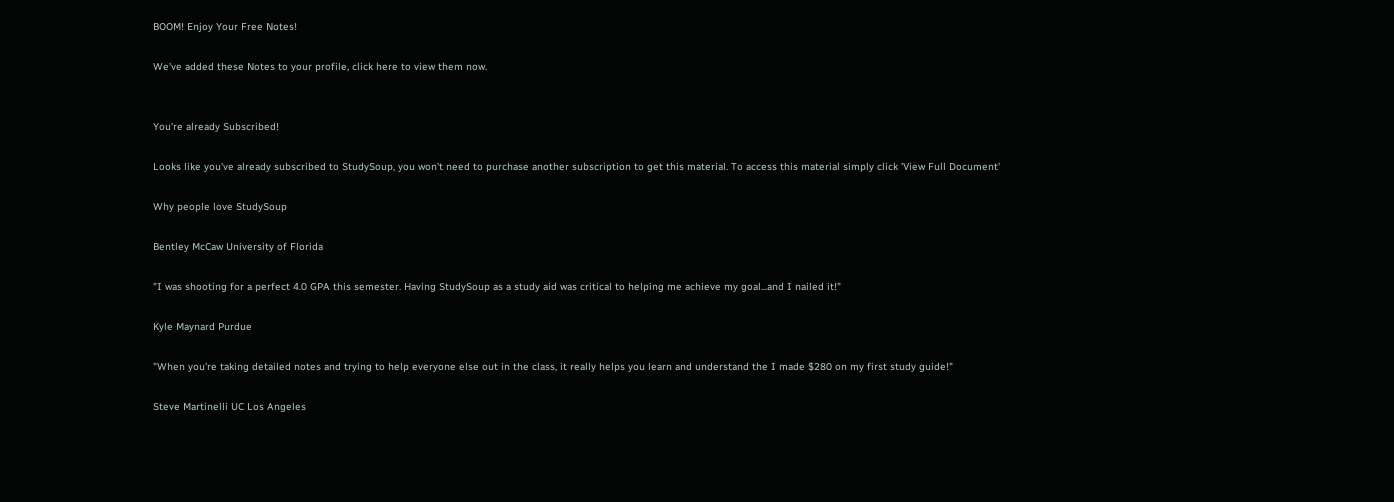BOOM! Enjoy Your Free Notes!

We've added these Notes to your profile, click here to view them now.


You're already Subscribed!

Looks like you've already subscribed to StudySoup, you won't need to purchase another subscription to get this material. To access this material simply click 'View Full Document'

Why people love StudySoup

Bentley McCaw University of Florida

"I was shooting for a perfect 4.0 GPA this semester. Having StudySoup as a study aid was critical to helping me achieve my goal...and I nailed it!"

Kyle Maynard Purdue

"When you're taking detailed notes and trying to help everyone else out in the class, it really helps you learn and understand the I made $280 on my first study guide!"

Steve Martinelli UC Los Angeles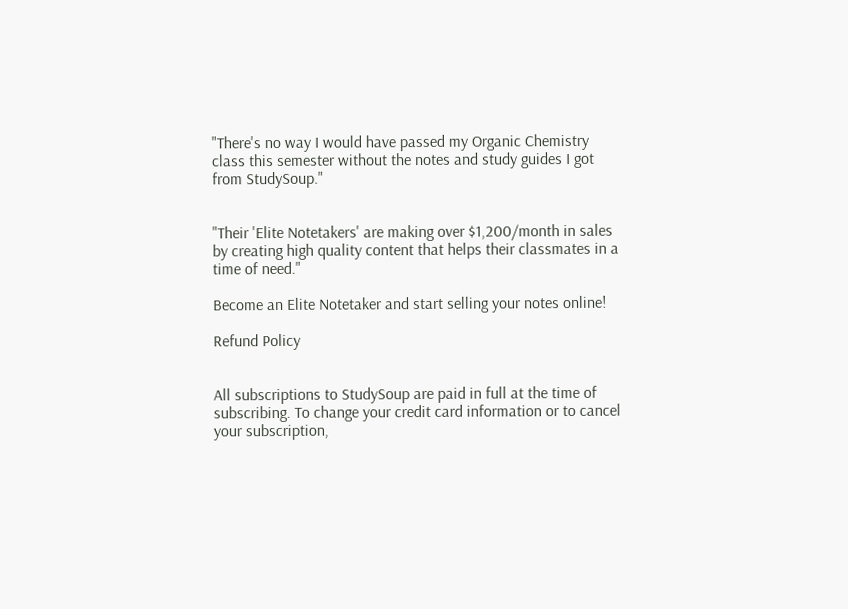"There's no way I would have passed my Organic Chemistry class this semester without the notes and study guides I got from StudySoup."


"Their 'Elite Notetakers' are making over $1,200/month in sales by creating high quality content that helps their classmates in a time of need."

Become an Elite Notetaker and start selling your notes online!

Refund Policy


All subscriptions to StudySoup are paid in full at the time of subscribing. To change your credit card information or to cancel your subscription,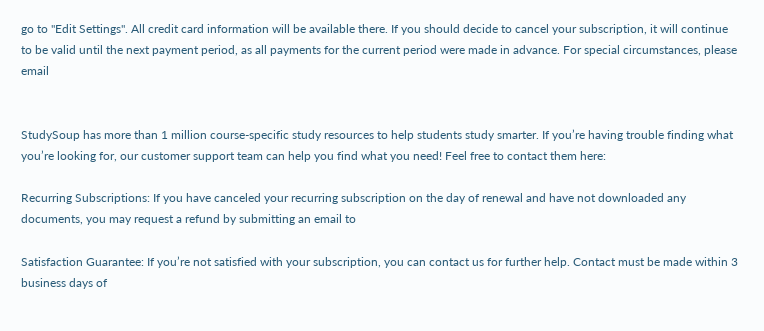go to "Edit Settings". All credit card information will be available there. If you should decide to cancel your subscription, it will continue to be valid until the next payment period, as all payments for the current period were made in advance. For special circumstances, please email


StudySoup has more than 1 million course-specific study resources to help students study smarter. If you’re having trouble finding what you’re looking for, our customer support team can help you find what you need! Feel free to contact them here:

Recurring Subscriptions: If you have canceled your recurring subscription on the day of renewal and have not downloaded any documents, you may request a refund by submitting an email to

Satisfaction Guarantee: If you’re not satisfied with your subscription, you can contact us for further help. Contact must be made within 3 business days of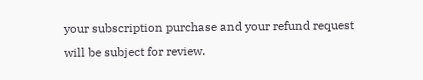your subscription purchase and your refund request will be subject for review.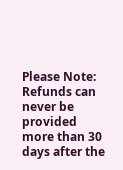Please Note: Refunds can never be provided more than 30 days after the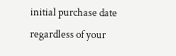initial purchase date regardless of your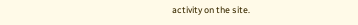activity on the site.